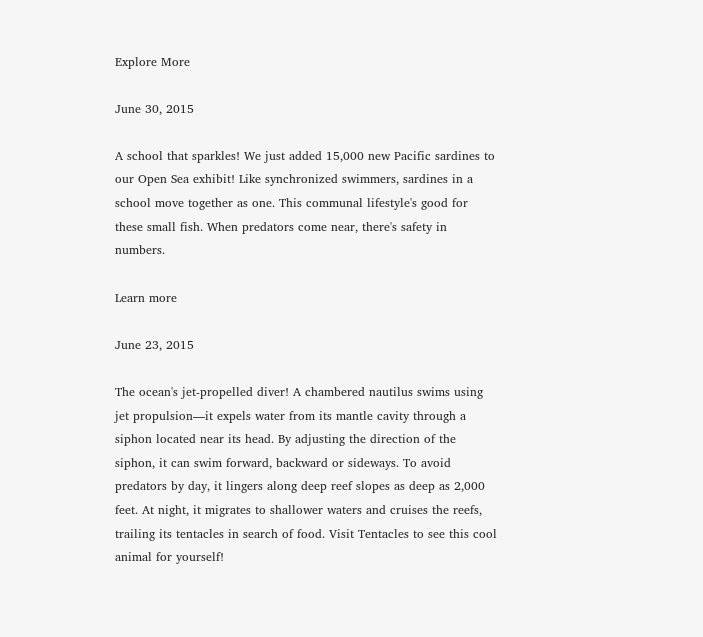Explore More

June 30, 2015

A school that sparkles! We just added 15,000 new Pacific sardines to our Open Sea exhibit! Like synchronized swimmers, sardines in a school move together as one. This communal lifestyle's good for these small fish. When predators come near, there's safety in numbers.

Learn more

June 23, 2015

The ocean's jet-propelled diver! A chambered nautilus swims using jet propulsion—it expels water from its mantle cavity through a siphon located near its head. By adjusting the direction of the siphon, it can swim forward, backward or sideways. To avoid predators by day, it lingers along deep reef slopes as deep as 2,000 feet. At night, it migrates to shallower waters and cruises the reefs, trailing its tentacles in search of food. Visit Tentacles to see this cool animal for yourself!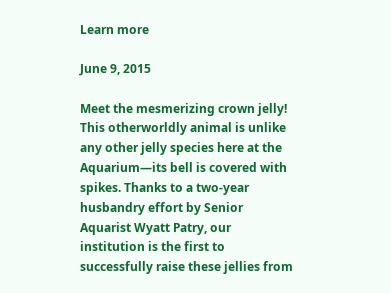Learn more

June 9, 2015

Meet the mesmerizing crown jelly! This otherworldly animal is unlike any other jelly species here at the Aquarium—its bell is covered with spikes. Thanks to a two-year husbandry effort by Senior Aquarist Wyatt Patry, our institution is the first to successfully raise these jellies from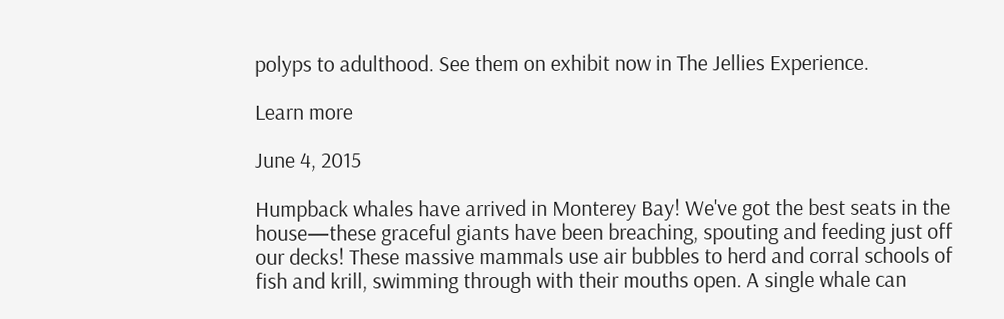polyps to adulthood. See them on exhibit now in The Jellies Experience.

Learn more

June 4, 2015

Humpback whales have arrived in Monterey Bay! We've got the best seats in the house—these graceful giants have been breaching, spouting and feeding just off our decks! These massive mammals use air bubbles to herd and corral schools of fish and krill, swimming through with their mouths open. A single whale can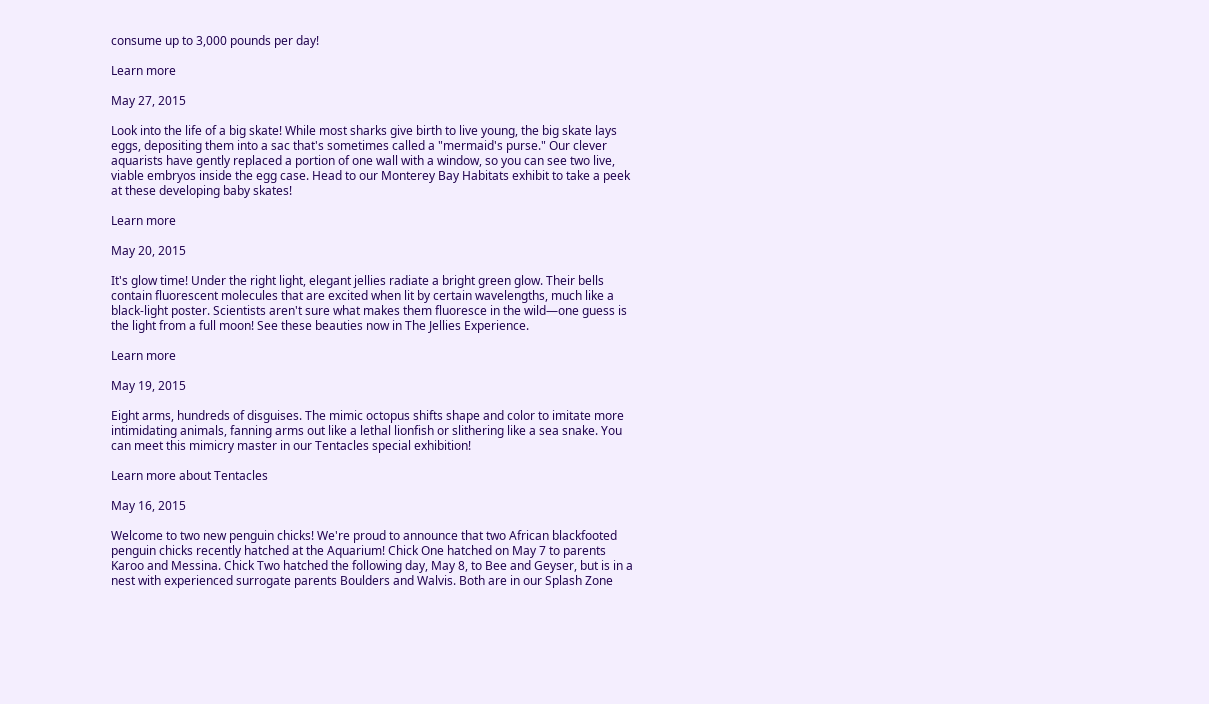consume up to 3,000 pounds per day!

Learn more

May 27, 2015

Look into the life of a big skate! While most sharks give birth to live young, the big skate lays eggs, depositing them into a sac that's sometimes called a "mermaid's purse." Our clever aquarists have gently replaced a portion of one wall with a window, so you can see two live, viable embryos inside the egg case. Head to our Monterey Bay Habitats exhibit to take a peek at these developing baby skates!

Learn more

May 20, 2015

It's glow time! Under the right light, elegant jellies radiate a bright green glow. Their bells contain fluorescent molecules that are excited when lit by certain wavelengths, much like a black-light poster. Scientists aren't sure what makes them fluoresce in the wild—one guess is the light from a full moon! See these beauties now in The Jellies Experience.

Learn more

May 19, 2015

Eight arms, hundreds of disguises. The mimic octopus shifts shape and color to imitate more intimidating animals, fanning arms out like a lethal lionfish or slithering like a sea snake. You can meet this mimicry master in our Tentacles special exhibition!

Learn more about Tentacles

May 16, 2015

Welcome to two new penguin chicks! We're proud to announce that two African blackfooted penguin chicks recently hatched at the Aquarium! Chick One hatched on May 7 to parents Karoo and Messina. Chick Two hatched the following day, May 8, to Bee and Geyser, but is in a nest with experienced surrogate parents Boulders and Walvis. Both are in our Splash Zone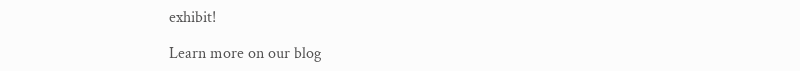exhibit!

Learn more on our blog